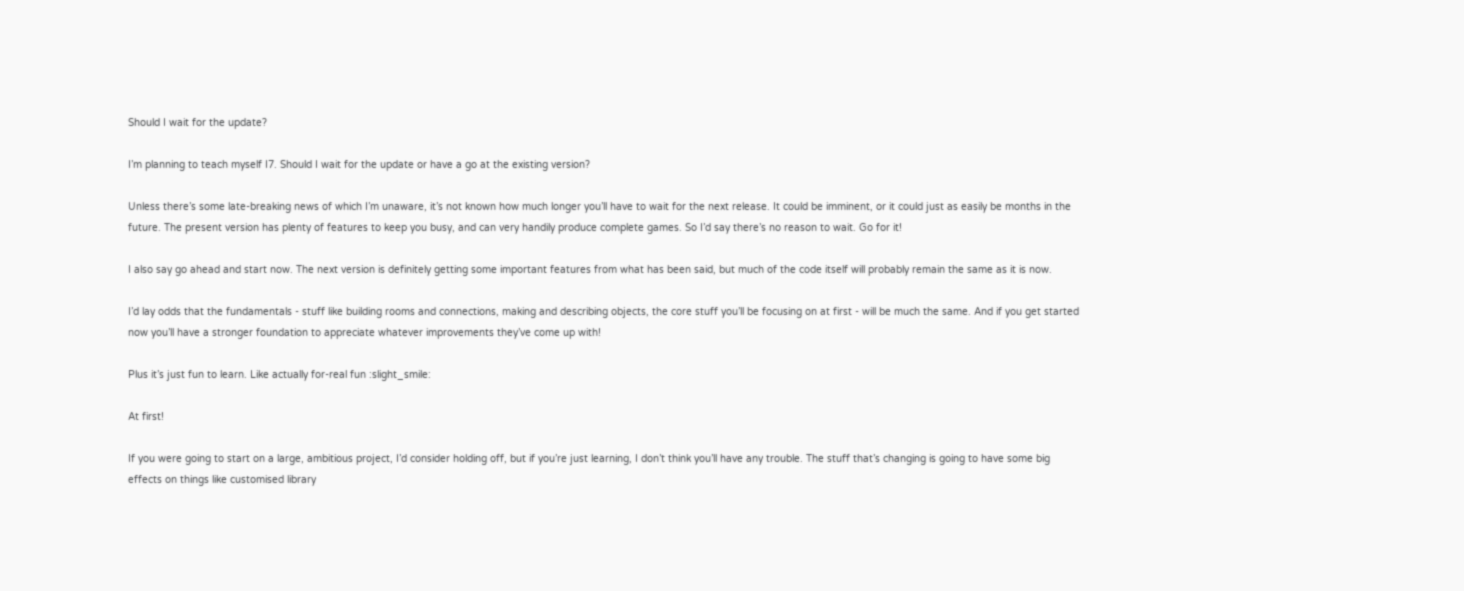Should I wait for the update?

I’m planning to teach myself I7. Should I wait for the update or have a go at the existing version?

Unless there’s some late-breaking news of which I’m unaware, it’s not known how much longer you’ll have to wait for the next release. It could be imminent, or it could just as easily be months in the future. The present version has plenty of features to keep you busy, and can very handily produce complete games. So I’d say there’s no reason to wait. Go for it!

I also say go ahead and start now. The next version is definitely getting some important features from what has been said, but much of the code itself will probably remain the same as it is now.

I’d lay odds that the fundamentals - stuff like building rooms and connections, making and describing objects, the core stuff you’ll be focusing on at first - will be much the same. And if you get started now you’ll have a stronger foundation to appreciate whatever improvements they’ve come up with!

Plus it’s just fun to learn. Like actually for-real fun :slight_smile:

At first!

If you were going to start on a large, ambitious project, I’d consider holding off, but if you’re just learning, I don’t think you’ll have any trouble. The stuff that’s changing is going to have some big effects on things like customised library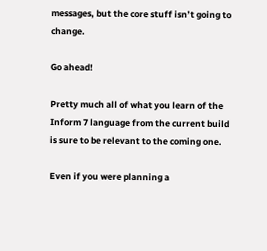messages, but the core stuff isn’t going to change.

Go ahead!

Pretty much all of what you learn of the Inform 7 language from the current build is sure to be relevant to the coming one.

Even if you were planning a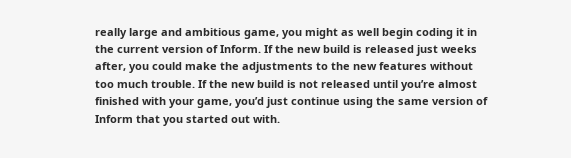really large and ambitious game, you might as well begin coding it in the current version of Inform. If the new build is released just weeks after, you could make the adjustments to the new features without too much trouble. If the new build is not released until you’re almost finished with your game, you’d just continue using the same version of Inform that you started out with.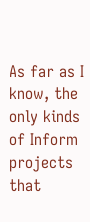As far as I know, the only kinds of Inform projects that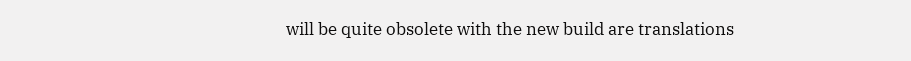will be quite obsolete with the new build are translations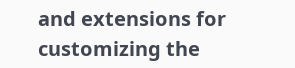and extensions for customizing the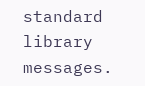standard library messages.